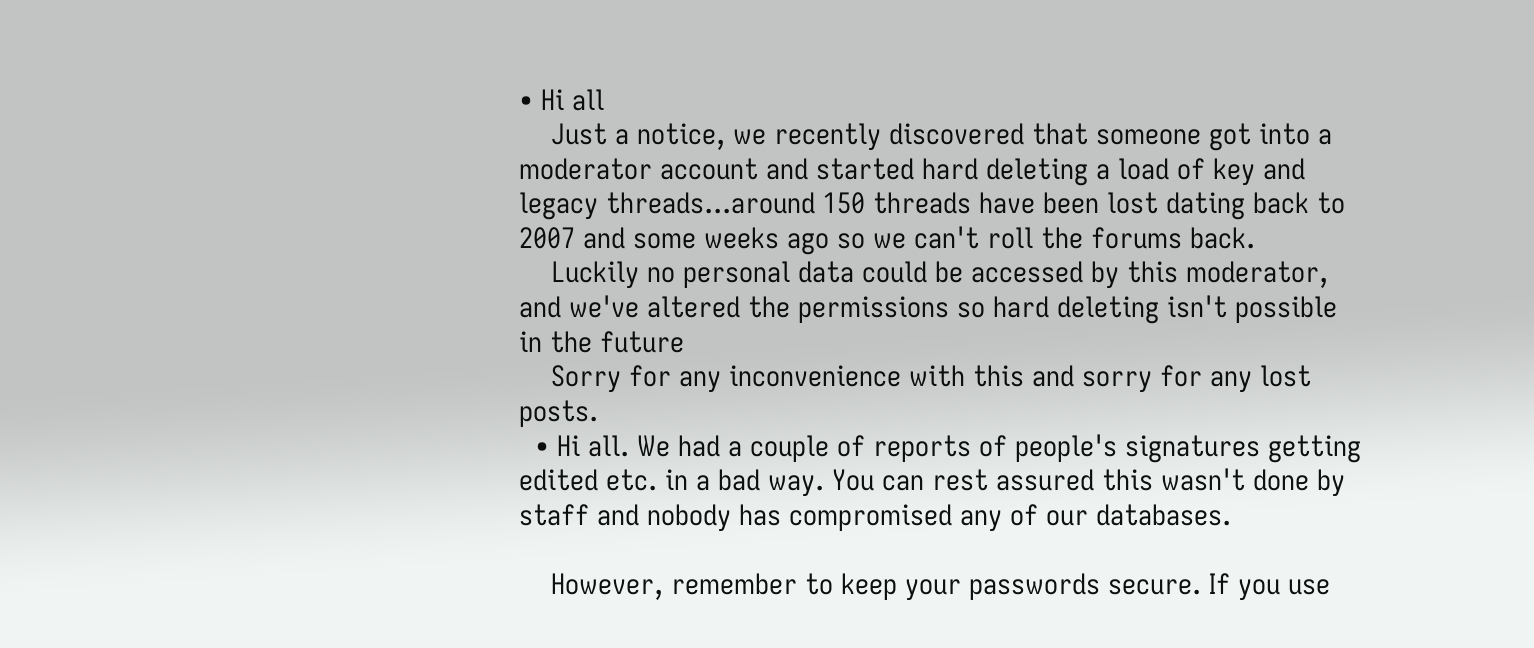• Hi all
    Just a notice, we recently discovered that someone got into a moderator account and started hard deleting a load of key and legacy threads...around 150 threads have been lost dating back to 2007 and some weeks ago so we can't roll the forums back.
    Luckily no personal data could be accessed by this moderator, and we've altered the permissions so hard deleting isn't possible in the future
    Sorry for any inconvenience with this and sorry for any lost posts.
  • Hi all. We had a couple of reports of people's signatures getting edited etc. in a bad way. You can rest assured this wasn't done by staff and nobody has compromised any of our databases.

    However, remember to keep your passwords secure. If you use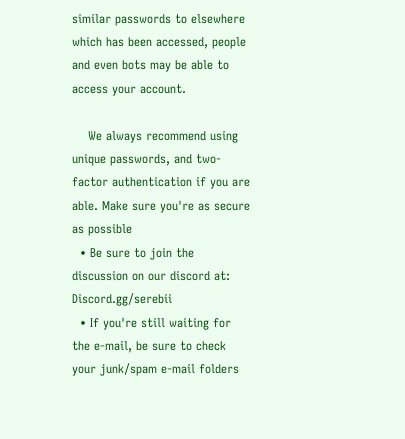similar passwords to elsewhere which has been accessed, people and even bots may be able to access your account.

    We always recommend using unique passwords, and two-factor authentication if you are able. Make sure you're as secure as possible
  • Be sure to join the discussion on our discord at: Discord.gg/serebii
  • If you're still waiting for the e-mail, be sure to check your junk/spam e-mail folders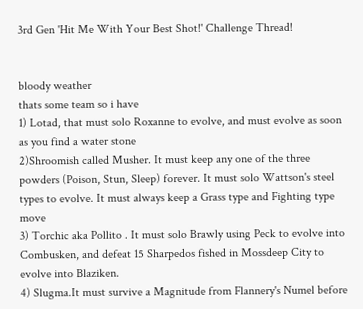3rd Gen 'Hit Me With Your Best Shot!' Challenge Thread!


bloody weather
thats some team so i have
1) Lotad, that must solo Roxanne to evolve, and must evolve as soon as you find a water stone
2)Shroomish called Musher. It must keep any one of the three powders (Poison, Stun, Sleep) forever. It must solo Wattson's steel types to evolve. It must always keep a Grass type and Fighting type move
3) Torchic aka Pollito . It must solo Brawly using Peck to evolve into Combusken, and defeat 15 Sharpedos fished in Mossdeep City to evolve into Blaziken.
4) Slugma.It must survive a Magnitude from Flannery's Numel before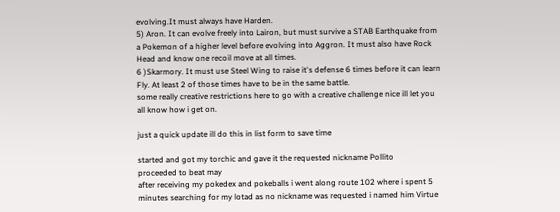evolving.It must always have Harden.
5) Aron. It can evolve freely into Lairon, but must survive a STAB Earthquake from a Pokemon of a higher level before evolving into Aggron. It must also have Rock Head and know one recoil move at all times.
6 )Skarmory. It must use Steel Wing to raise it's defense 6 times before it can learn Fly. At least 2 of those times have to be in the same battle.
some really creative restrictions here to go with a creative challenge nice ill let you all know how i get on.

just a quick update ill do this in list form to save time

started and got my torchic and gave it the requested nickname Pollito
proceeded to beat may
after receiving my pokedex and pokeballs i went along route 102 where i spent 5 minutes searching for my lotad as no nickname was requested i named him Virtue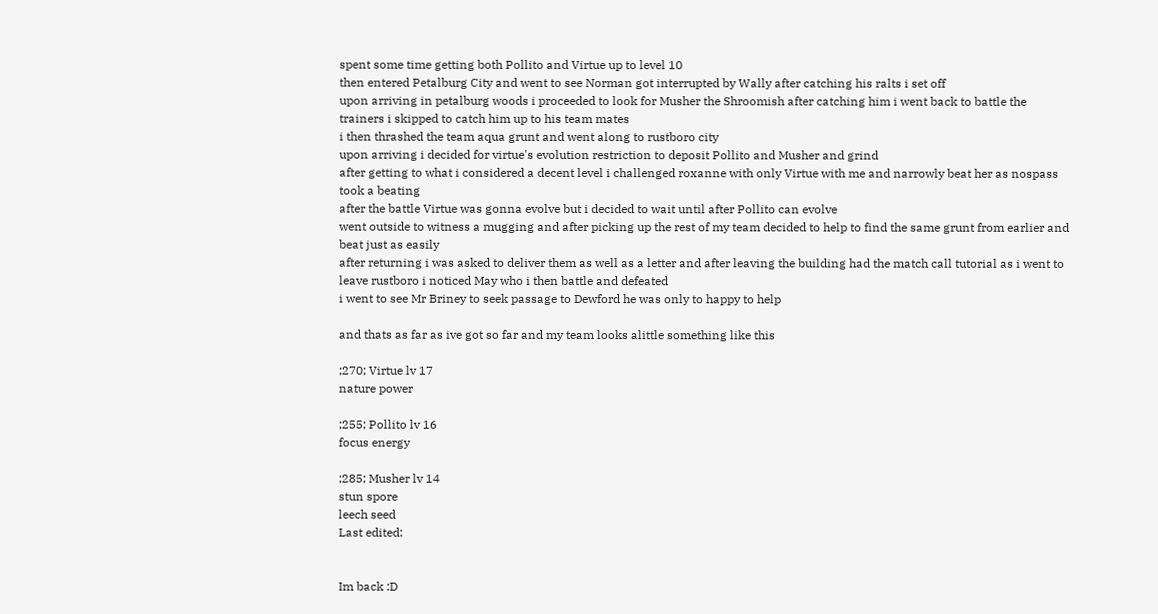spent some time getting both Pollito and Virtue up to level 10
then entered Petalburg City and went to see Norman got interrupted by Wally after catching his ralts i set off
upon arriving in petalburg woods i proceeded to look for Musher the Shroomish after catching him i went back to battle the trainers i skipped to catch him up to his team mates
i then thrashed the team aqua grunt and went along to rustboro city
upon arriving i decided for virtue's evolution restriction to deposit Pollito and Musher and grind
after getting to what i considered a decent level i challenged roxanne with only Virtue with me and narrowly beat her as nospass took a beating
after the battle Virtue was gonna evolve but i decided to wait until after Pollito can evolve
went outside to witness a mugging and after picking up the rest of my team decided to help to find the same grunt from earlier and beat just as easily
after returning i was asked to deliver them as well as a letter and after leaving the building had the match call tutorial as i went to leave rustboro i noticed May who i then battle and defeated
i went to see Mr Briney to seek passage to Dewford he was only to happy to help

and thats as far as ive got so far and my team looks alittle something like this

;270; Virtue lv 17
nature power

;255; Pollito lv 16
focus energy

;285; Musher lv 14
stun spore
leech seed
Last edited:


Im back :D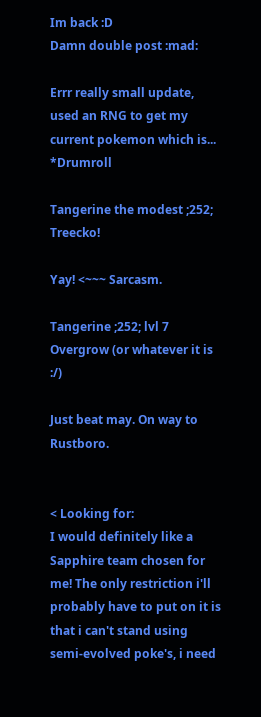Im back :D
Damn double post :mad:

Errr really small update, used an RNG to get my current pokemon which is... *Drumroll

Tangerine the modest ;252; Treecko!

Yay! <~~~ Sarcasm.

Tangerine ;252; lvl 7
Overgrow (or whatever it is :/)

Just beat may. On way to Rustboro.


< Looking for:
I would definitely like a Sapphire team chosen for me! The only restriction i'll probably have to put on it is that i can't stand using semi-evolved poke's, i need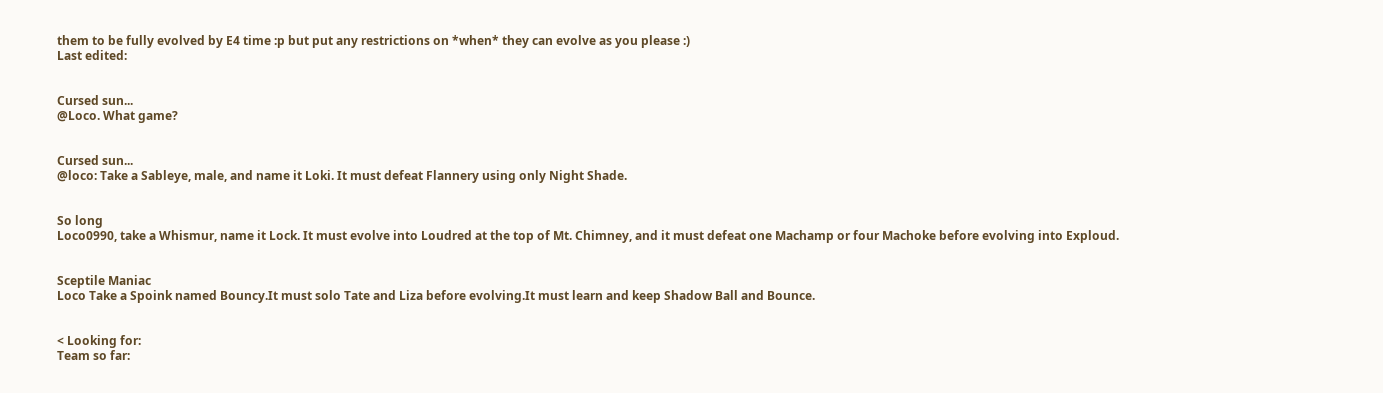them to be fully evolved by E4 time :p but put any restrictions on *when* they can evolve as you please :)
Last edited:


Cursed sun...
@Loco. What game?


Cursed sun...
@loco: Take a Sableye, male, and name it Loki. It must defeat Flannery using only Night Shade.


So long
Loco0990, take a Whismur, name it Lock. It must evolve into Loudred at the top of Mt. Chimney, and it must defeat one Machamp or four Machoke before evolving into Exploud.


Sceptile Maniac
Loco Take a Spoink named Bouncy.It must solo Tate and Liza before evolving.It must learn and keep Shadow Ball and Bounce.


< Looking for:
Team so far: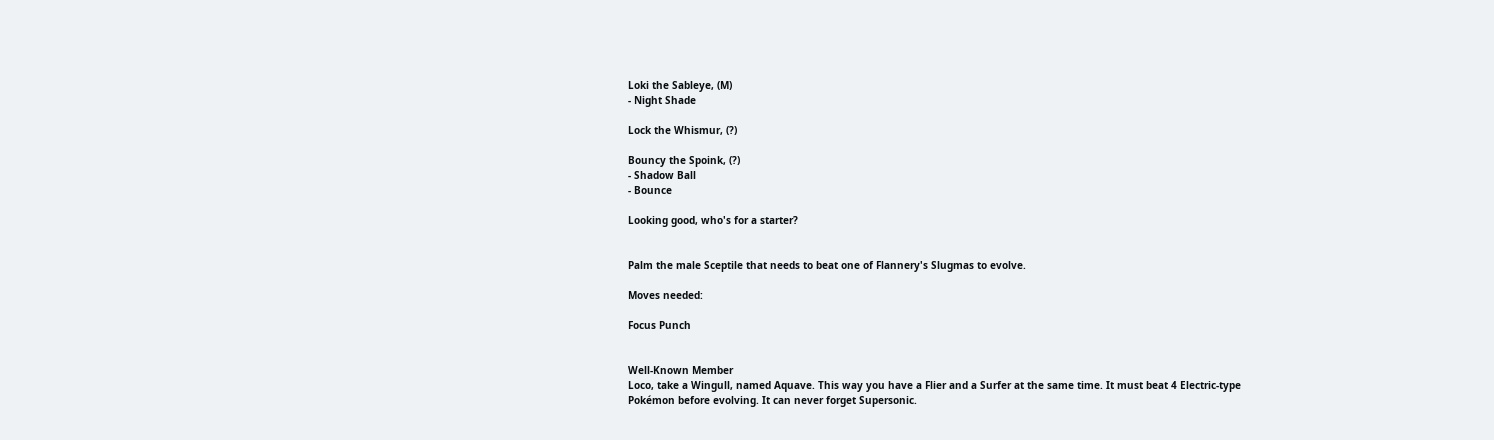Loki the Sableye, (M)
- Night Shade

Lock the Whismur, (?)

Bouncy the Spoink, (?)
- Shadow Ball
- Bounce

Looking good, who's for a starter?


Palm the male Sceptile that needs to beat one of Flannery's Slugmas to evolve.

Moves needed:

Focus Punch


Well-Known Member
Loco, take a Wingull, named Aquave. This way you have a Flier and a Surfer at the same time. It must beat 4 Electric-type Pokémon before evolving. It can never forget Supersonic.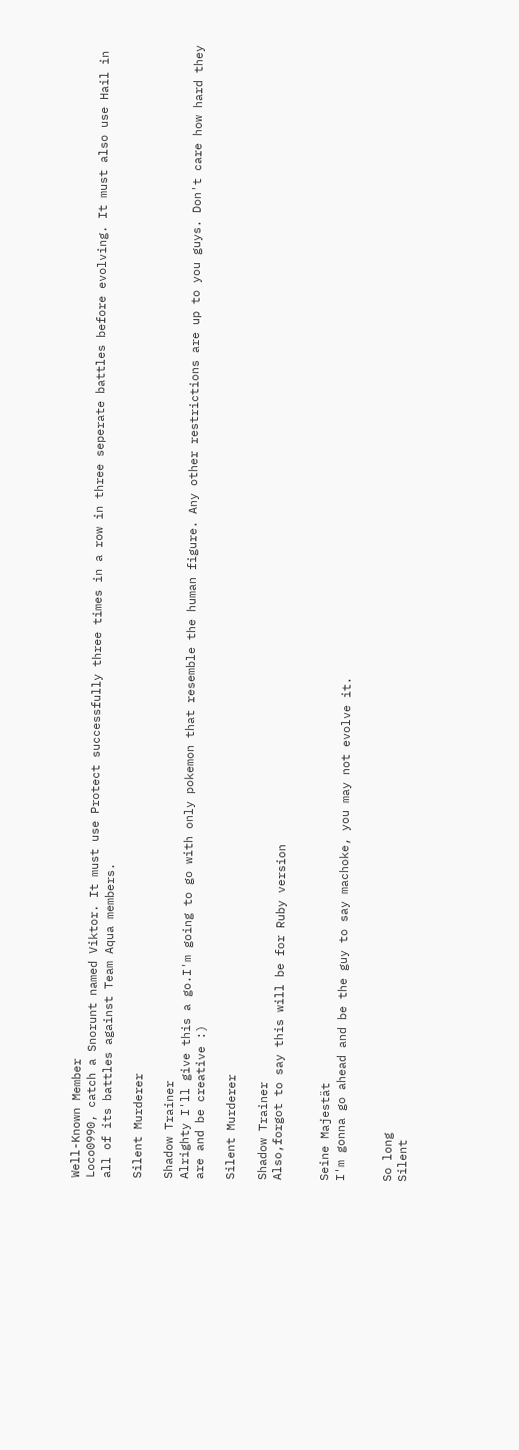Well-Known Member
Loco0990, catch a Snorunt named Viktor. It must use Protect successfully three times in a row in three seperate battles before evolving. It must also use Hail in all of its battles against Team Aqua members.

Silent Murderer

Shadow Trainer
Alrighty I'll give this a go.I'm going to go with only pokemon that resemble the human figure. Any other restrictions are up to you guys. Don't care how hard they are and be creative :)

Silent Murderer

Shadow Trainer
Also,forgot to say this will be for Ruby version


Seine Majestät
I'm gonna go ahead and be the guy to say machoke, you may not evolve it.


So long
Silent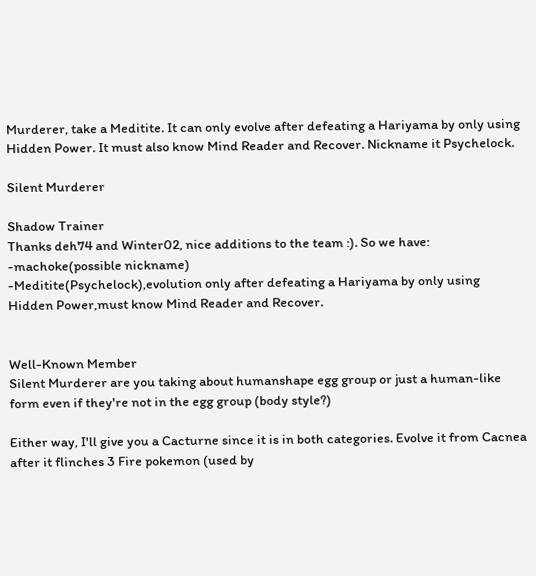Murderer, take a Meditite. It can only evolve after defeating a Hariyama by only using Hidden Power. It must also know Mind Reader and Recover. Nickname it Psychelock.

Silent Murderer

Shadow Trainer
Thanks deh74 and Winter02, nice additions to the team :). So we have:
-machoke(possible nickname)
-Meditite(Psychelock),evolution only after defeating a Hariyama by only using Hidden Power,must know Mind Reader and Recover.


Well-Known Member
Silent Murderer are you taking about humanshape egg group or just a human-like form even if they're not in the egg group (body style?)

Either way, I'll give you a Cacturne since it is in both categories. Evolve it from Cacnea after it flinches 3 Fire pokemon (used by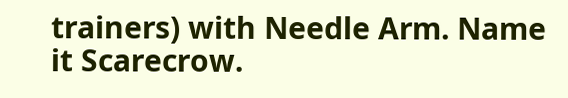trainers) with Needle Arm. Name it Scarecrow.